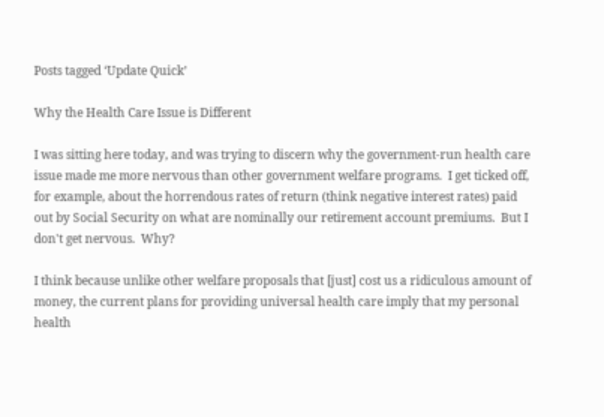Posts tagged ‘Update Quick’

Why the Health Care Issue is Different

I was sitting here today, and was trying to discern why the government-run health care issue made me more nervous than other government welfare programs.  I get ticked off, for example, about the horrendous rates of return (think negative interest rates) paid out by Social Security on what are nominally our retirement account premiums.  But I don't get nervous.  Why?

I think because unlike other welfare proposals that [just] cost us a ridiculous amount of money, the current plans for providing universal health care imply that my personal health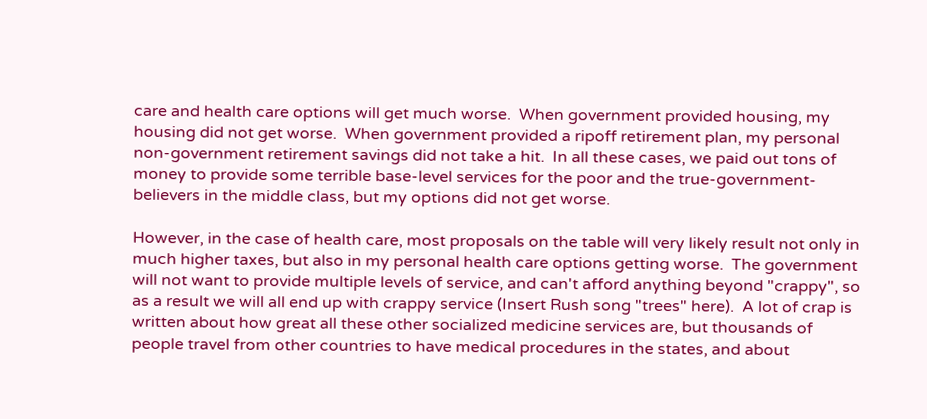care and health care options will get much worse.  When government provided housing, my housing did not get worse.  When government provided a ripoff retirement plan, my personal non-government retirement savings did not take a hit.  In all these cases, we paid out tons of money to provide some terrible base-level services for the poor and the true-government-believers in the middle class, but my options did not get worse.

However, in the case of health care, most proposals on the table will very likely result not only in much higher taxes, but also in my personal health care options getting worse.  The government will not want to provide multiple levels of service, and can't afford anything beyond "crappy", so as a result we will all end up with crappy service (Insert Rush song "trees" here).  A lot of crap is written about how great all these other socialized medicine services are, but thousands of people travel from other countries to have medical procedures in the states, and about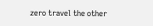zero travel the other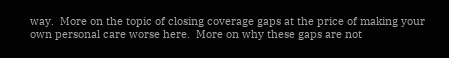way.  More on the topic of closing coverage gaps at the price of making your own personal care worse here.  More on why these gaps are not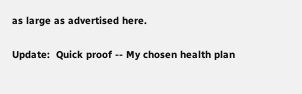as large as advertised here.

Update:  Quick proof -- My chosen health plan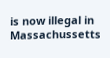is now illegal in Massachussetts